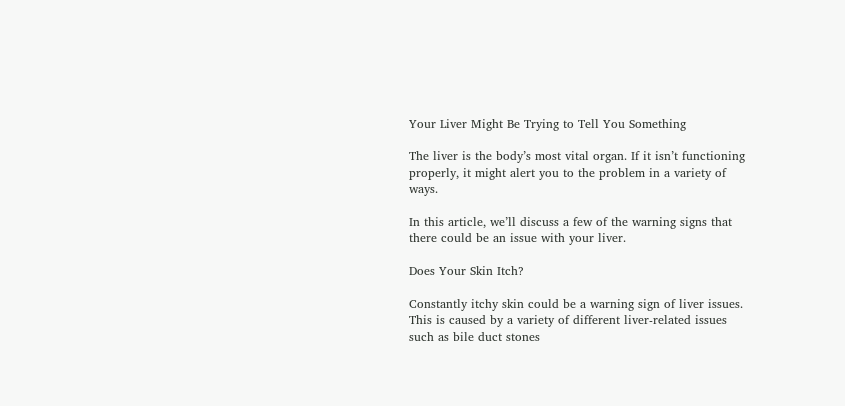Your Liver Might Be Trying to Tell You Something

The liver is the body’s most vital organ. If it isn’t functioning properly, it might alert you to the problem in a variety of ways.

In this article, we’ll discuss a few of the warning signs that there could be an issue with your liver.

Does Your Skin Itch?

Constantly itchy skin could be a warning sign of liver issues. This is caused by a variety of different liver-related issues such as bile duct stones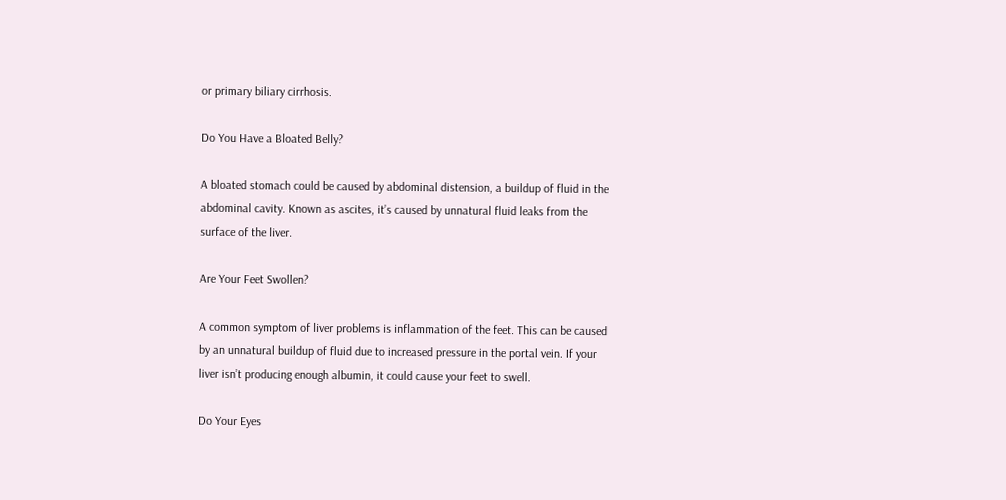or primary biliary cirrhosis.

Do You Have a Bloated Belly?

A bloated stomach could be caused by abdominal distension, a buildup of fluid in the abdominal cavity. Known as ascites, it’s caused by unnatural fluid leaks from the surface of the liver.

Are Your Feet Swollen?

A common symptom of liver problems is inflammation of the feet. This can be caused by an unnatural buildup of fluid due to increased pressure in the portal vein. If your liver isn’t producing enough albumin, it could cause your feet to swell.

Do Your Eyes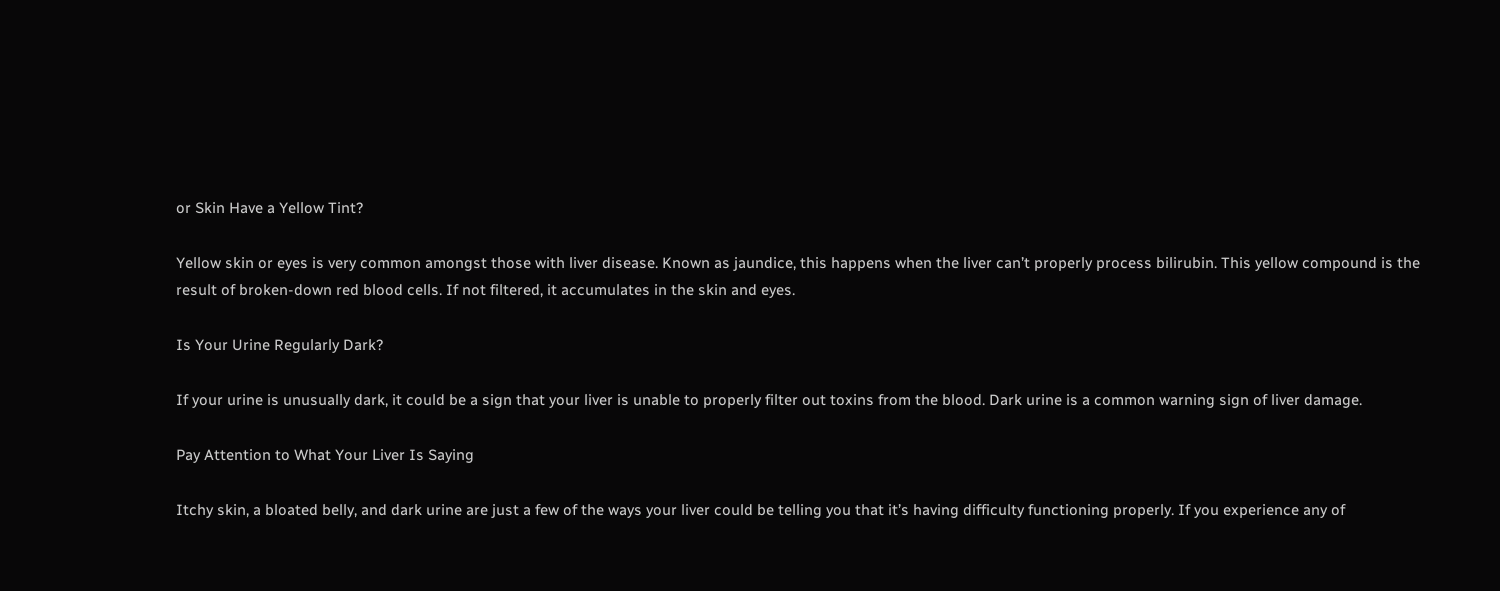or Skin Have a Yellow Tint?

Yellow skin or eyes is very common amongst those with liver disease. Known as jaundice, this happens when the liver can’t properly process bilirubin. This yellow compound is the result of broken-down red blood cells. If not filtered, it accumulates in the skin and eyes.

Is Your Urine Regularly Dark?

If your urine is unusually dark, it could be a sign that your liver is unable to properly filter out toxins from the blood. Dark urine is a common warning sign of liver damage.

Pay Attention to What Your Liver Is Saying

Itchy skin, a bloated belly, and dark urine are just a few of the ways your liver could be telling you that it’s having difficulty functioning properly. If you experience any of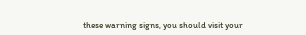these warning signs, you should visit your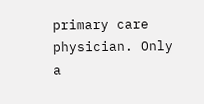primary care physician. Only a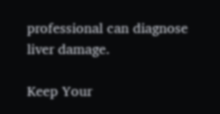professional can diagnose liver damage.

Keep Your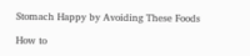Stomach Happy by Avoiding These Foods

How to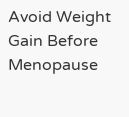Avoid Weight Gain Before Menopause